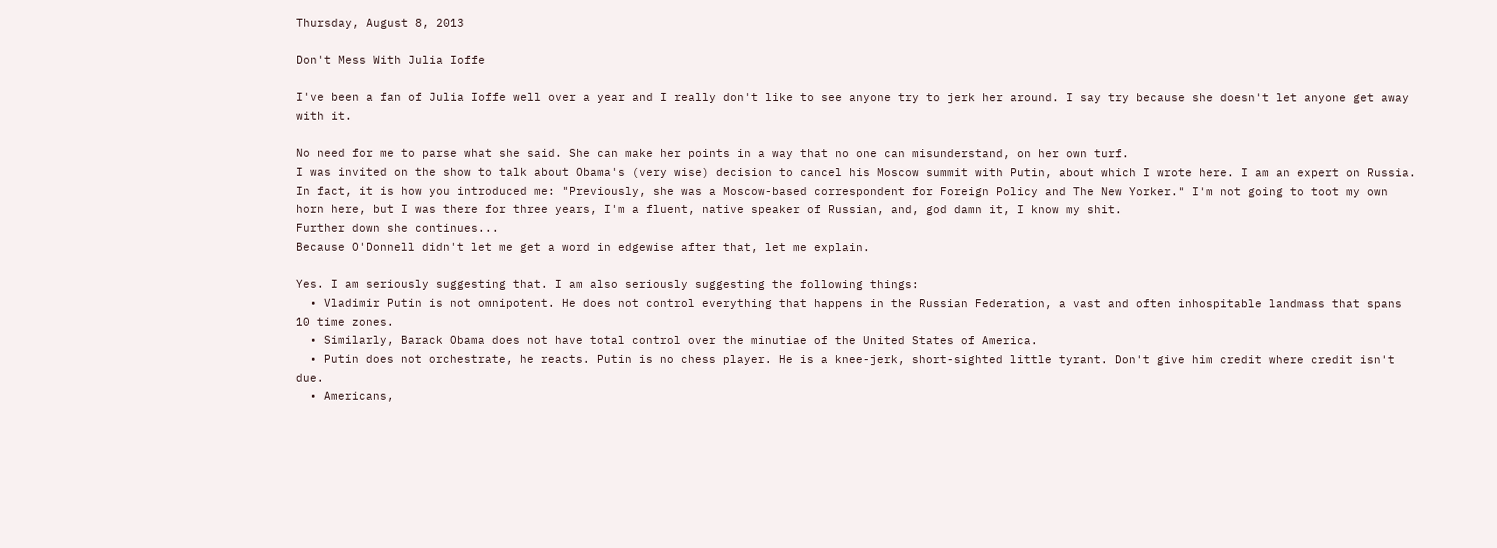Thursday, August 8, 2013

Don't Mess With Julia Ioffe

I've been a fan of Julia Ioffe well over a year and I really don't like to see anyone try to jerk her around. I say try because she doesn't let anyone get away with it.

No need for me to parse what she said. She can make her points in a way that no one can misunderstand, on her own turf.
I was invited on the show to talk about Obama's (very wise) decision to cancel his Moscow summit with Putin, about which I wrote here. I am an expert on Russia. In fact, it is how you introduced me: "Previously, she was a Moscow-based correspondent for Foreign Policy and The New Yorker." I'm not going to toot my own horn here, but I was there for three years, I'm a fluent, native speaker of Russian, and, god damn it, I know my shit.
Further down she continues...
Because O'Donnell didn't let me get a word in edgewise after that, let me explain.

Yes. I am seriously suggesting that. I am also seriously suggesting the following things:
  • Vladimir Putin is not omnipotent. He does not control everything that happens in the Russian Federation, a vast and often inhospitable landmass that spans 10 time zones.
  • Similarly, Barack Obama does not have total control over the minutiae of the United States of America.
  • Putin does not orchestrate, he reacts. Putin is no chess player. He is a knee-jerk, short-sighted little tyrant. Don't give him credit where credit isn't due.
  • Americans,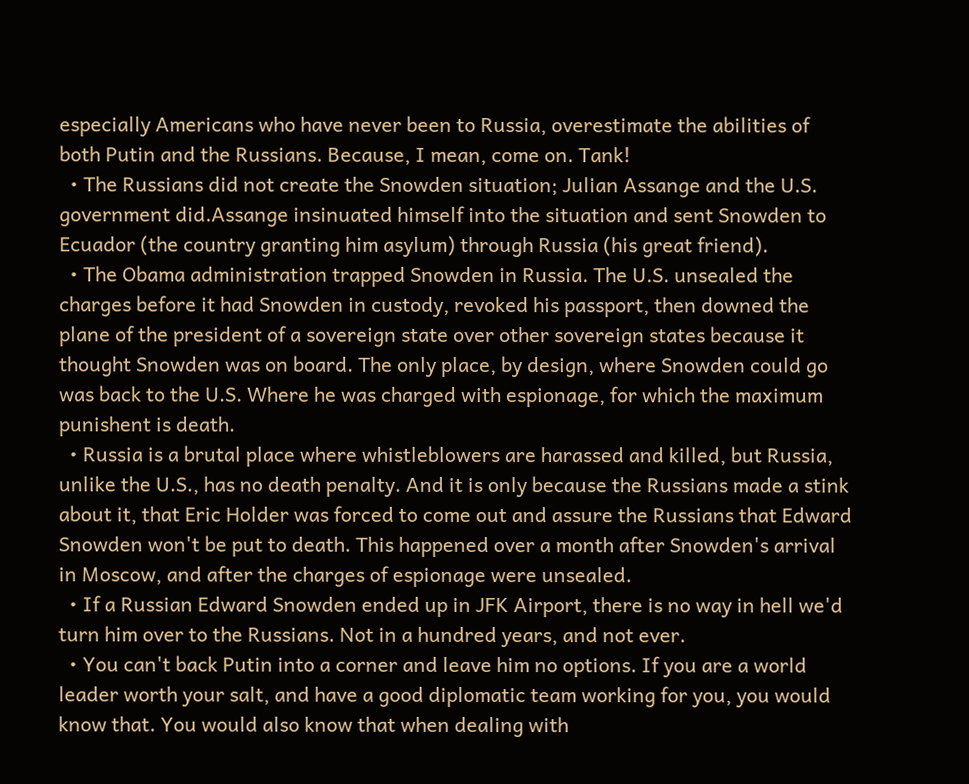especially Americans who have never been to Russia, overestimate the abilities of both Putin and the Russians. Because, I mean, come on. Tank!
  • The Russians did not create the Snowden situation; Julian Assange and the U.S. government did.Assange insinuated himself into the situation and sent Snowden to Ecuador (the country granting him asylum) through Russia (his great friend).
  • The Obama administration trapped Snowden in Russia. The U.S. unsealed the charges before it had Snowden in custody, revoked his passport, then downed the plane of the president of a sovereign state over other sovereign states because it thought Snowden was on board. The only place, by design, where Snowden could go was back to the U.S. Where he was charged with espionage, for which the maximum punishent is death.
  • Russia is a brutal place where whistleblowers are harassed and killed, but Russia, unlike the U.S., has no death penalty. And it is only because the Russians made a stink about it, that Eric Holder was forced to come out and assure the Russians that Edward Snowden won't be put to death. This happened over a month after Snowden's arrival in Moscow, and after the charges of espionage were unsealed.
  • If a Russian Edward Snowden ended up in JFK Airport, there is no way in hell we'd turn him over to the Russians. Not in a hundred years, and not ever.
  • You can't back Putin into a corner and leave him no options. If you are a world leader worth your salt, and have a good diplomatic team working for you, you would know that. You would also know that when dealing with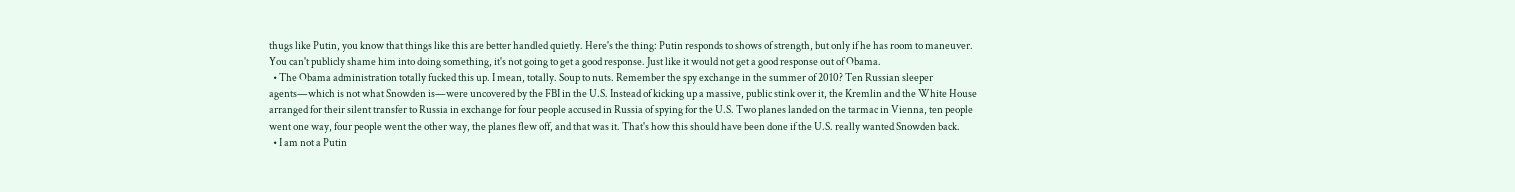thugs like Putin, you know that things like this are better handled quietly. Here's the thing: Putin responds to shows of strength, but only if he has room to maneuver. You can't publicly shame him into doing something, it's not going to get a good response. Just like it would not get a good response out of Obama.
  • The Obama administration totally fucked this up. I mean, totally. Soup to nuts. Remember the spy exchange in the summer of 2010? Ten Russian sleeper agents—which is not what Snowden is—were uncovered by the FBI in the U.S. Instead of kicking up a massive, public stink over it, the Kremlin and the White House arranged for their silent transfer to Russia in exchange for four people accused in Russia of spying for the U.S. Two planes landed on the tarmac in Vienna, ten people went one way, four people went the other way, the planes flew off, and that was it. That's how this should have been done if the U.S. really wanted Snowden back.
  • I am not a Putin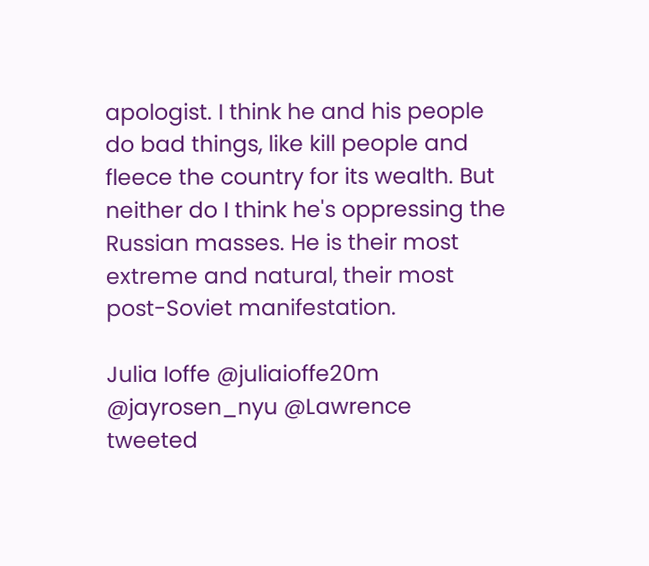apologist. I think he and his people do bad things, like kill people and fleece the country for its wealth. But neither do I think he's oppressing the Russian masses. He is their most extreme and natural, their most post-Soviet manifestation.

Julia Ioffe @juliaioffe20m
@jayrosen_nyu @Lawrence tweeted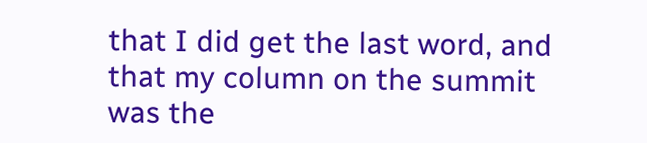that I did get the last word, and that my column on the summit was the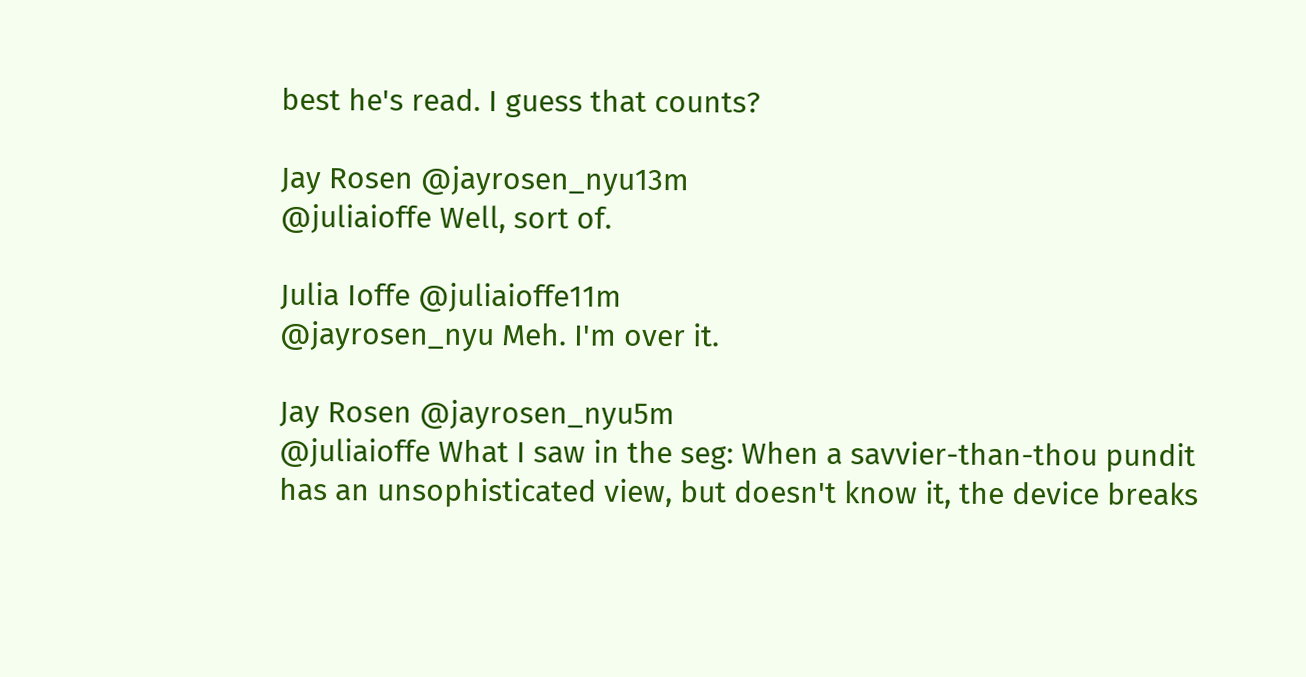best he's read. I guess that counts?

Jay Rosen @jayrosen_nyu13m
@juliaioffe Well, sort of.

Julia Ioffe @juliaioffe11m
@jayrosen_nyu Meh. I'm over it.

Jay Rosen @jayrosen_nyu5m
@juliaioffe What I saw in the seg: When a savvier-than-thou pundit has an unsophisticated view, but doesn't know it, the device breaks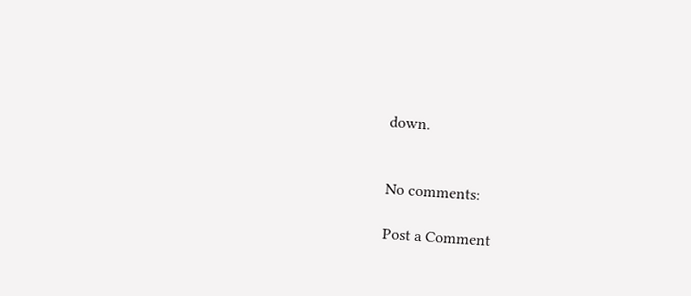down.


No comments:

Post a Comment